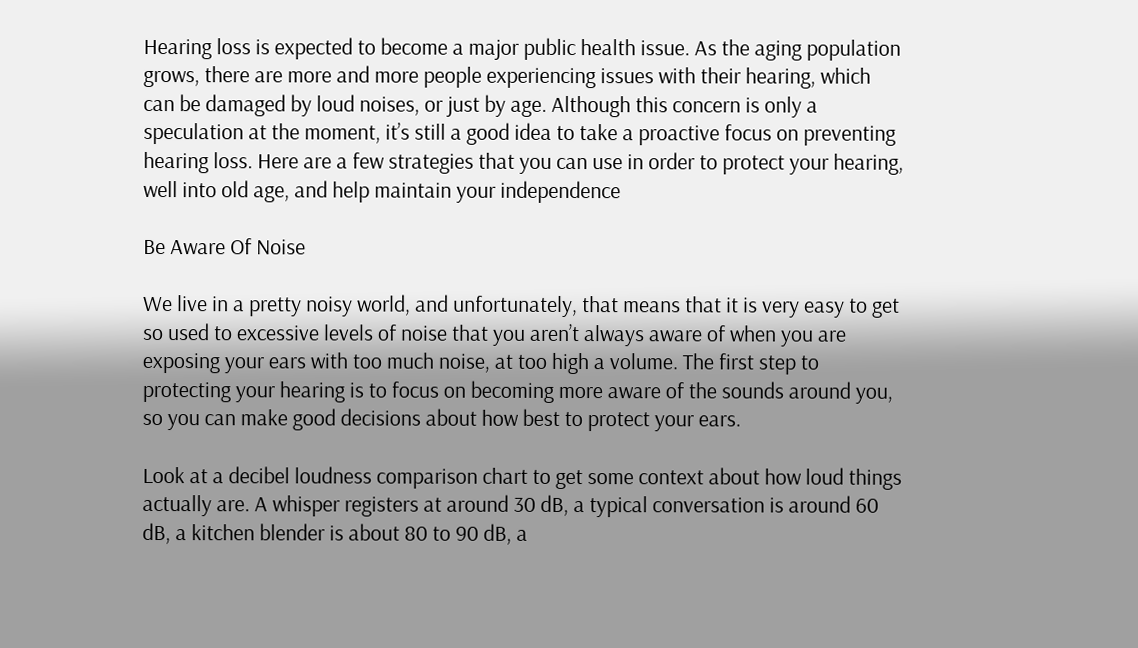Hearing loss is expected to become a major public health issue. As the aging population grows, there are more and more people experiencing issues with their hearing, which can be damaged by loud noises, or just by age. Although this concern is only a speculation at the moment, it’s still a good idea to take a proactive focus on preventing hearing loss. Here are a few strategies that you can use in order to protect your hearing, well into old age, and help maintain your independence

Be Aware Of Noise

We live in a pretty noisy world, and unfortunately, that means that it is very easy to get so used to excessive levels of noise that you aren’t always aware of when you are exposing your ears with too much noise, at too high a volume. The first step to protecting your hearing is to focus on becoming more aware of the sounds around you, so you can make good decisions about how best to protect your ears.

Look at a decibel loudness comparison chart to get some context about how loud things actually are. A whisper registers at around 30 dB, a typical conversation is around 60 dB, a kitchen blender is about 80 to 90 dB, a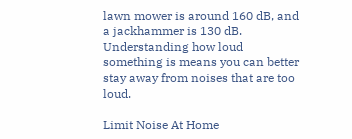lawn mower is around 160 dB, and a jackhammer is 130 dB. Understanding how loud something is means you can better stay away from noises that are too loud.

Limit Noise At Home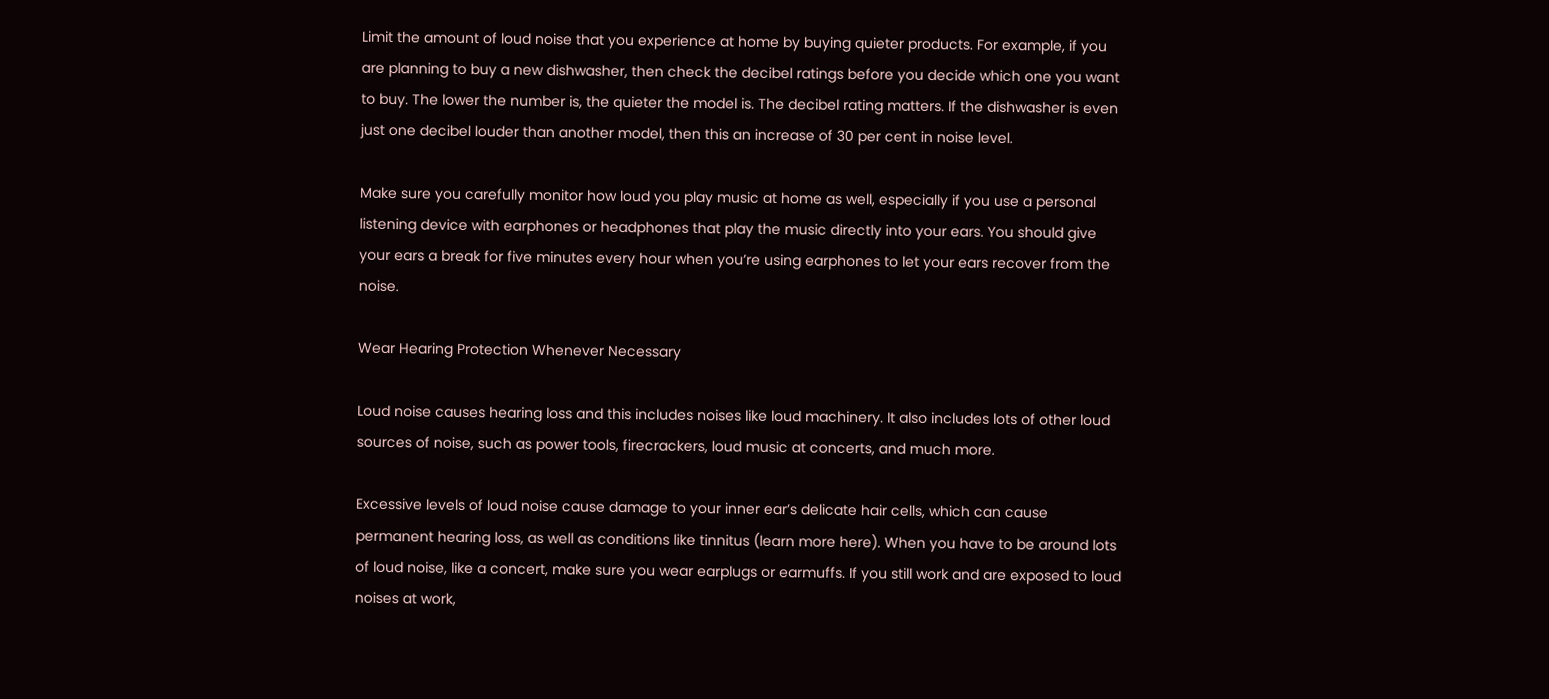Limit the amount of loud noise that you experience at home by buying quieter products. For example, if you are planning to buy a new dishwasher, then check the decibel ratings before you decide which one you want to buy. The lower the number is, the quieter the model is. The decibel rating matters. If the dishwasher is even just one decibel louder than another model, then this an increase of 30 per cent in noise level.

Make sure you carefully monitor how loud you play music at home as well, especially if you use a personal listening device with earphones or headphones that play the music directly into your ears. You should give your ears a break for five minutes every hour when you’re using earphones to let your ears recover from the noise.

Wear Hearing Protection Whenever Necessary

Loud noise causes hearing loss and this includes noises like loud machinery. It also includes lots of other loud sources of noise, such as power tools, firecrackers, loud music at concerts, and much more.

Excessive levels of loud noise cause damage to your inner ear’s delicate hair cells, which can cause permanent hearing loss, as well as conditions like tinnitus (learn more here). When you have to be around lots of loud noise, like a concert, make sure you wear earplugs or earmuffs. If you still work and are exposed to loud noises at work,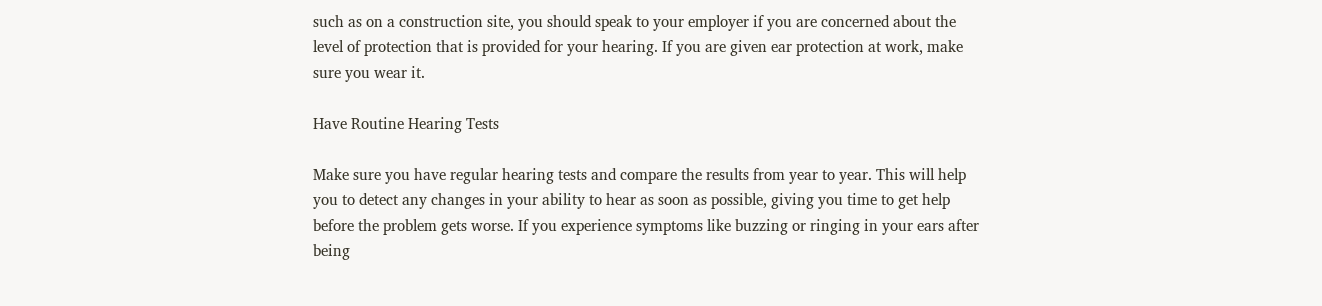such as on a construction site, you should speak to your employer if you are concerned about the level of protection that is provided for your hearing. If you are given ear protection at work, make sure you wear it.

Have Routine Hearing Tests

Make sure you have regular hearing tests and compare the results from year to year. This will help you to detect any changes in your ability to hear as soon as possible, giving you time to get help before the problem gets worse. If you experience symptoms like buzzing or ringing in your ears after being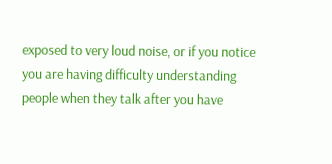exposed to very loud noise, or if you notice you are having difficulty understanding people when they talk after you have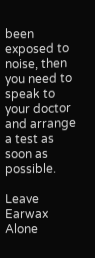been exposed to noise, then you need to speak to your doctor and arrange a test as soon as possible.

Leave Earwax Alone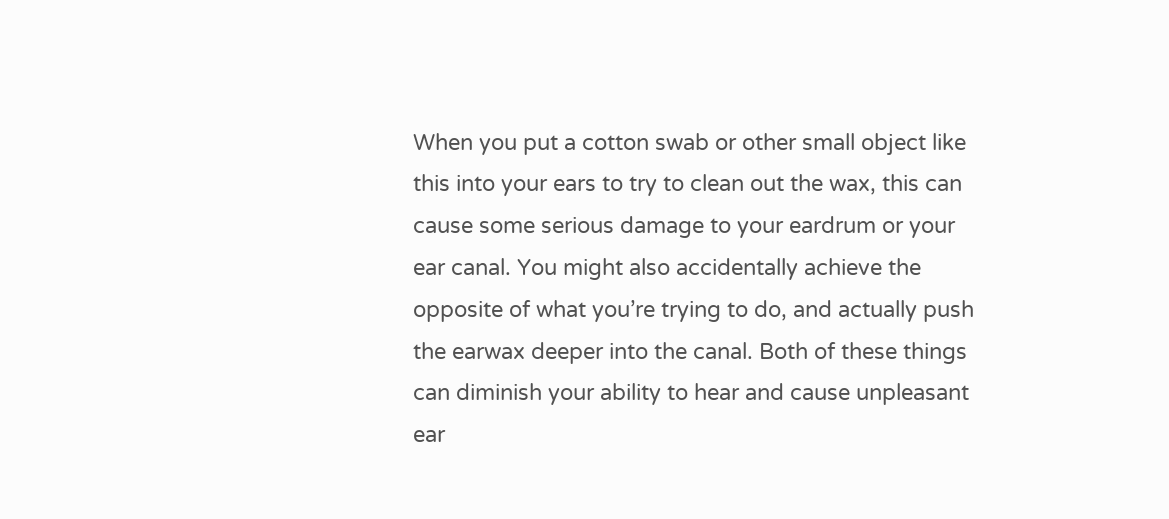When you put a cotton swab or other small object like this into your ears to try to clean out the wax, this can cause some serious damage to your eardrum or your ear canal. You might also accidentally achieve the opposite of what you’re trying to do, and actually push the earwax deeper into the canal. Both of these things can diminish your ability to hear and cause unpleasant ear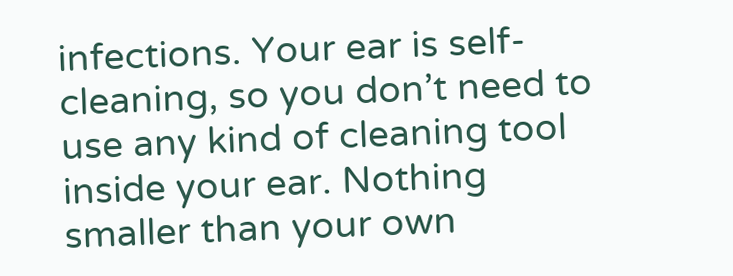infections. Your ear is self-cleaning, so you don’t need to use any kind of cleaning tool inside your ear. Nothing smaller than your own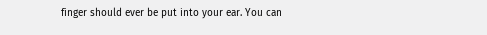finger should ever be put into your ear. You can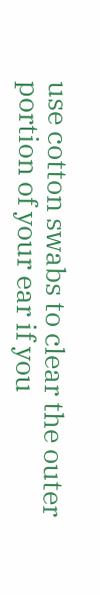use cotton swabs to clear the outer portion of your ear if you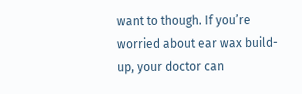want to though. If you’re worried about ear wax build-up, your doctor can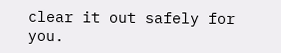clear it out safely for you.